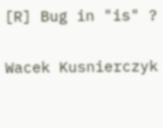[R] Bug in "is" ?

Wacek Kusnierczyk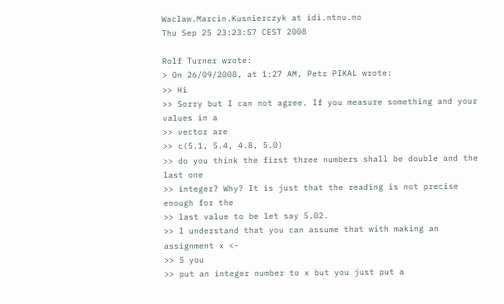Waclaw.Marcin.Kusnierczyk at idi.ntnu.no
Thu Sep 25 23:23:57 CEST 2008

Rolf Turner wrote:
> On 26/09/2008, at 1:27 AM, Petr PIKAL wrote:
>> Hi
>> Sorry but I can not agree. If you measure something and your values in a
>> vector are
>> c(5.1, 5.4, 4.8, 5.0)
>> do you think the first three numbers shall be double and the last one
>> integer? Why? It is just that the reading is not precise enough for the
>> last value to be let say 5.02.
>> I understand that you can assume that with making an assignment x <-
>> 5 you
>> put an integer number to x but you just put a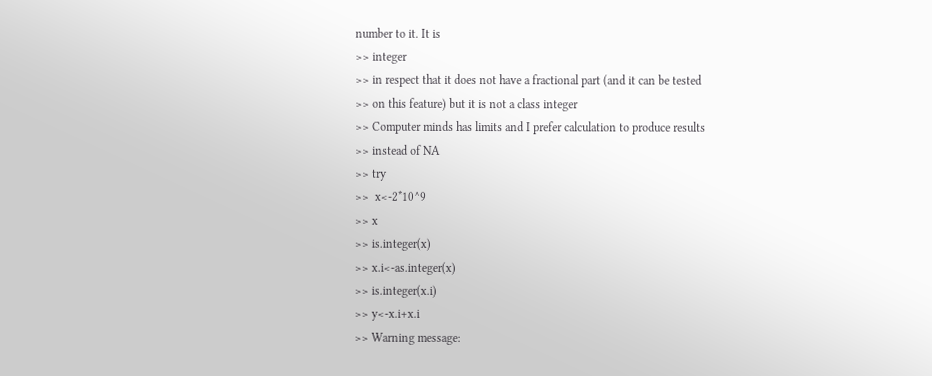number to it. It is
>> integer
>> in respect that it does not have a fractional part (and it can be tested
>> on this feature) but it is not a class integer
>> Computer minds has limits and I prefer calculation to produce results
>> instead of NA
>> try
>>  x<-2*10^9
>> x
>> is.integer(x)
>> x.i<-as.integer(x)
>> is.integer(x.i)
>> y<-x.i+x.i
>> Warning message: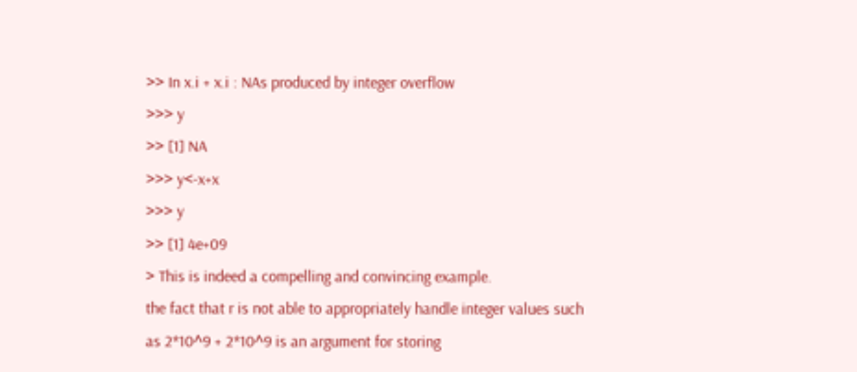>> In x.i + x.i : NAs produced by integer overflow
>>> y
>> [1] NA
>>> y<-x+x
>>> y
>> [1] 4e+09
> This is indeed a compelling and convincing example.
the fact that r is not able to appropriately handle integer values such
as 2*10^9 + 2*10^9 is an argument for storing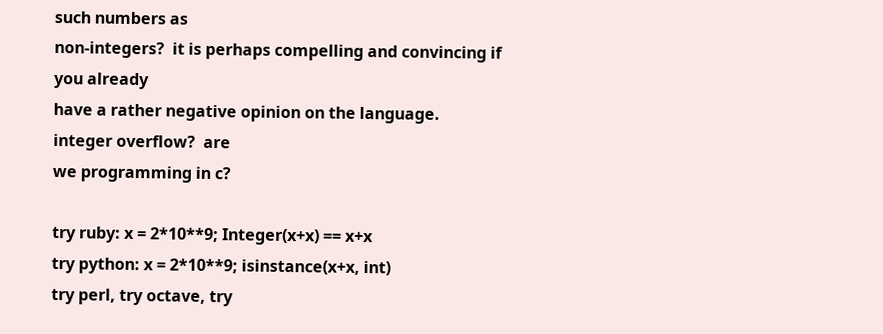such numbers as
non-integers?  it is perhaps compelling and convincing if you already
have a rather negative opinion on the language.  integer overflow?  are
we programming in c?

try ruby: x = 2*10**9; Integer(x+x) == x+x
try python: x = 2*10**9; isinstance(x+x, int)
try perl, try octave, try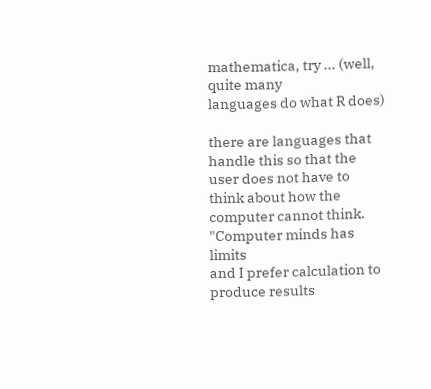mathematica, try ... (well, quite many
languages do what R does)

there are languages that handle this so that the user does not have to
think about how the computer cannot think.  "Computer minds has limits
and I prefer calculation to produce results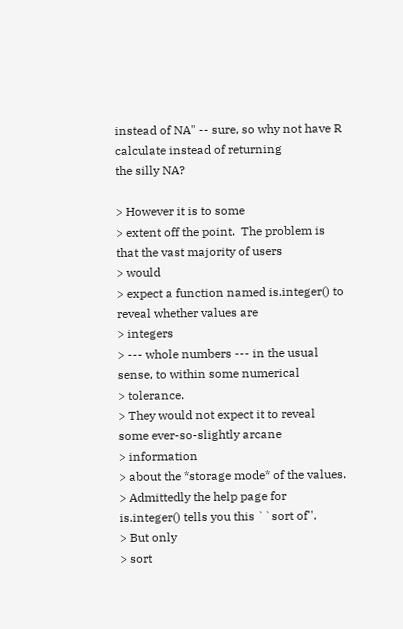instead of NA" -- sure, so why not have R calculate instead of returning
the silly NA?

> However it is to some
> extent off the point.  The problem is that the vast majority of users
> would
> expect a function named is.integer() to reveal whether values are
> integers
> --- whole numbers --- in the usual sense, to within some numerical
> tolerance.
> They would not expect it to reveal some ever-so-slightly arcane
> information
> about the *storage mode* of the values.
> Admittedly the help page for is.integer() tells you this ``sort of''.
> But only
> sort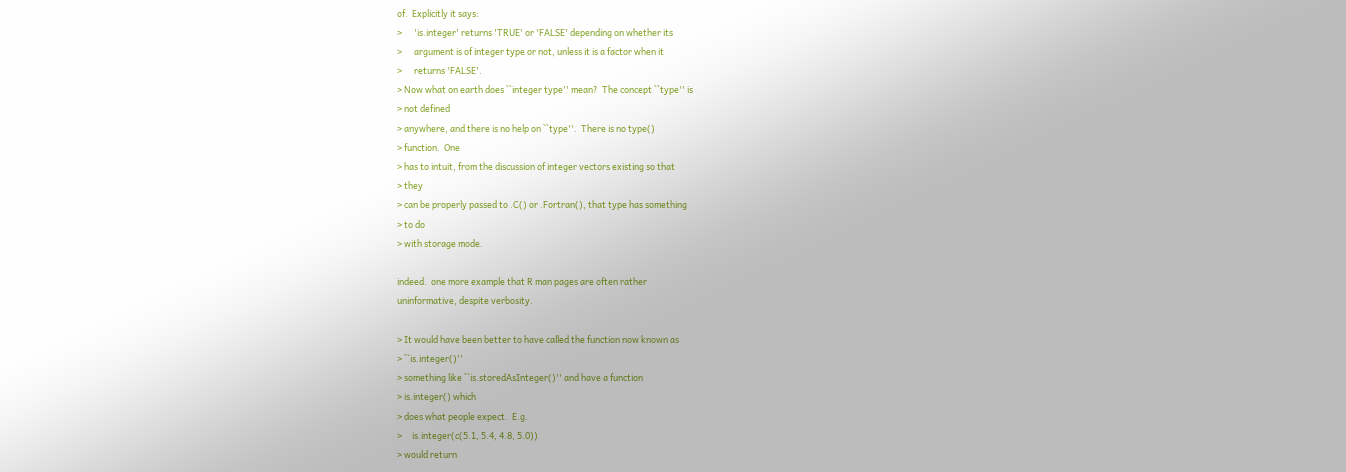of.  Explicitly it says:
>      'is.integer' returns 'TRUE' or 'FALSE' depending on whether its
>      argument is of integer type or not, unless it is a factor when it
>      returns 'FALSE'.
> Now what on earth does ``integer type'' mean?  The concept ``type'' is
> not defined
> anywhere, and there is no help on ``type''.  There is no type()
> function.  One
> has to intuit, from the discussion of integer vectors existing so that
> they
> can be properly passed to .C() or .Fortran(), that type has something
> to do
> with storage mode.

indeed.  one more example that R man pages are often rather
uninformative, despite verbosity.

> It would have been better to have called the function now known as
> ``is.integer()''
> something like ``is.storedAsInteger()'' and have a function
> is.integer() which
> does what people expect.  E.g.
>     is.integer(c(5.1, 5.4, 4.8, 5.0))
> would return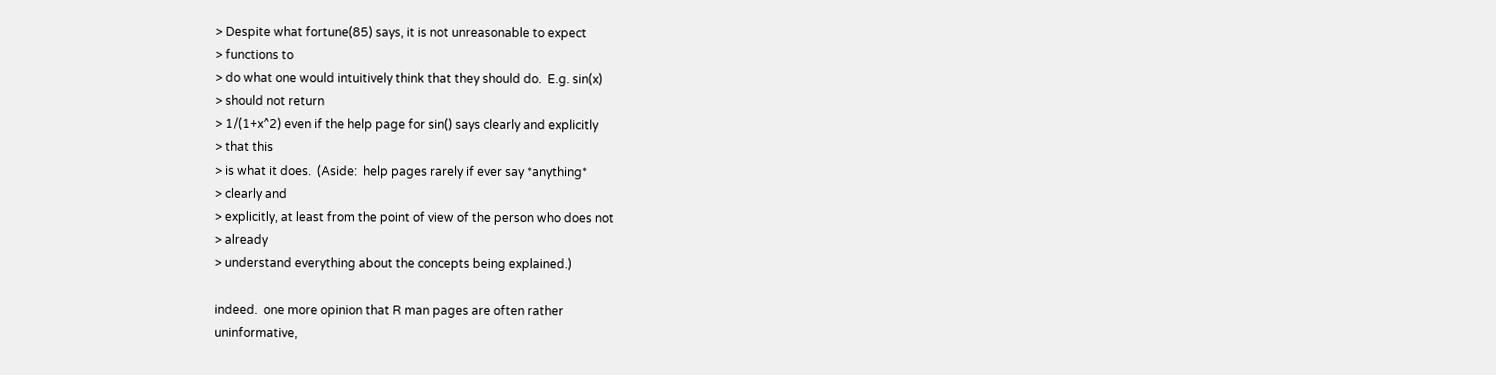> Despite what fortune(85) says, it is not unreasonable to expect
> functions to
> do what one would intuitively think that they should do.  E.g. sin(x)
> should not return
> 1/(1+x^2) even if the help page for sin() says clearly and explicitly
> that this
> is what it does.  (Aside:  help pages rarely if ever say *anything*
> clearly and
> explicitly, at least from the point of view of the person who does not
> already
> understand everything about the concepts being explained.)

indeed.  one more opinion that R man pages are often rather
uninformative,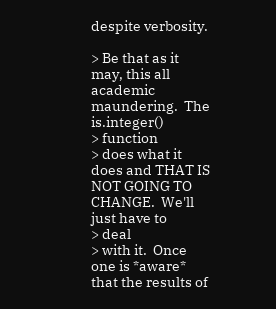despite verbosity.

> Be that as it may, this all academic maundering.  The is.integer()
> function
> does what it does and THAT IS NOT GOING TO CHANGE.  We'll just have to
> deal
> with it.  Once one is *aware* that the results of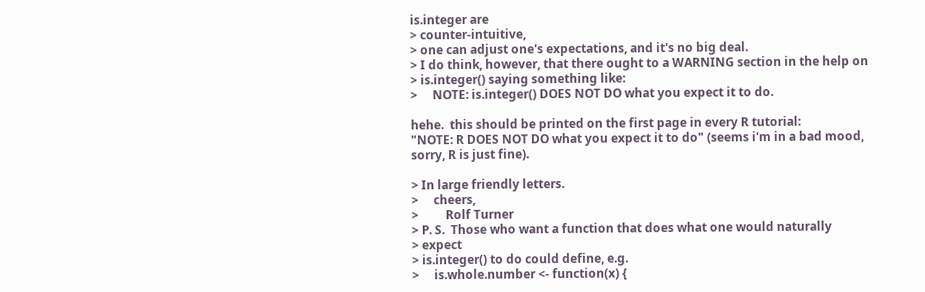is.integer are
> counter-intuitive,
> one can adjust one's expectations, and it's no big deal.
> I do think, however, that there ought to a WARNING section in the help on
> is.integer() saying something like:
>     NOTE: is.integer() DOES NOT DO what you expect it to do.

hehe.  this should be printed on the first page in every R tutorial:
"NOTE: R DOES NOT DO what you expect it to do" (seems i'm in a bad mood,
sorry, R is just fine).

> In large friendly letters.
>     cheers,
>         Rolf Turner
> P. S.  Those who want a function that does what one would naturally
> expect
> is.integer() to do could define, e.g.
>     is.whole.number <- function(x) {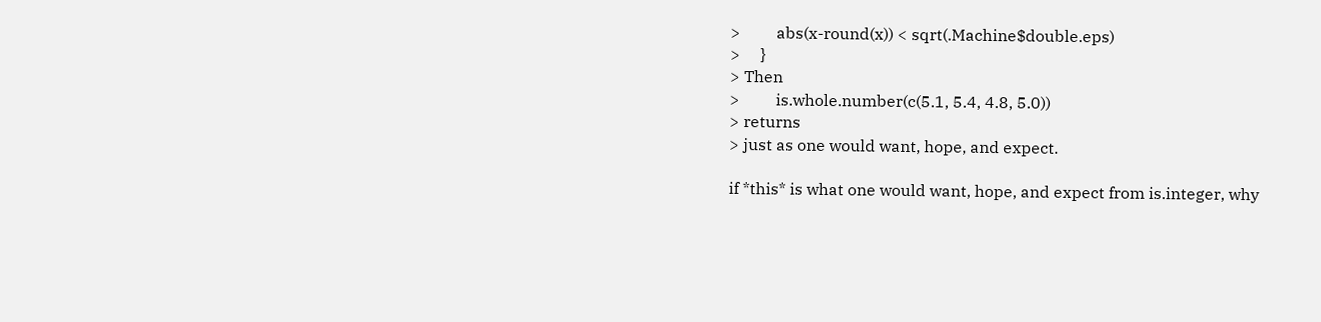>         abs(x-round(x)) < sqrt(.Machine$double.eps)
>     }
> Then
>         is.whole.number(c(5.1, 5.4, 4.8, 5.0))
> returns
> just as one would want, hope, and expect.

if *this* is what one would want, hope, and expect from is.integer, why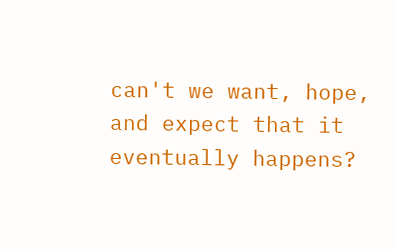can't we want, hope, and expect that it eventually happens?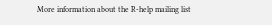More information about the R-help mailing list